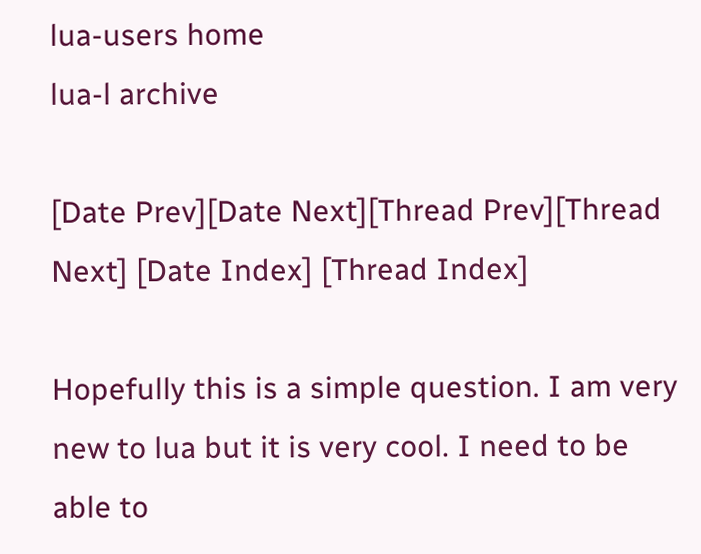lua-users home
lua-l archive

[Date Prev][Date Next][Thread Prev][Thread Next] [Date Index] [Thread Index]

Hopefully this is a simple question. I am very new to lua but it is very cool. I need to be able to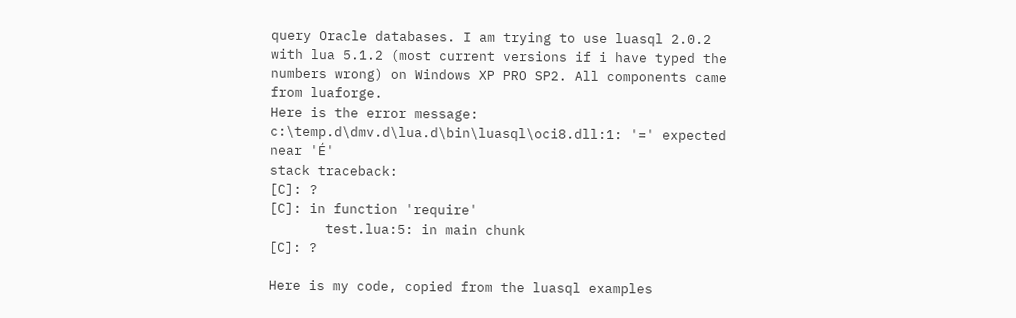query Oracle databases. I am trying to use luasql 2.0.2 with lua 5.1.2 (most current versions if i have typed the numbers wrong) on Windows XP PRO SP2. All components came from luaforge.
Here is the error message:
c:\temp.d\dmv.d\lua.d\bin\luasql\oci8.dll:1: '=' expected near 'É'
stack traceback:
[C]: ?
[C]: in function 'require'
       test.lua:5: in main chunk
[C]: ?

Here is my code, copied from the luasql examples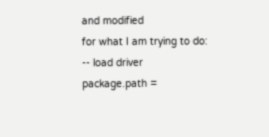and modified
for what I am trying to do:
-- load driver
package.path =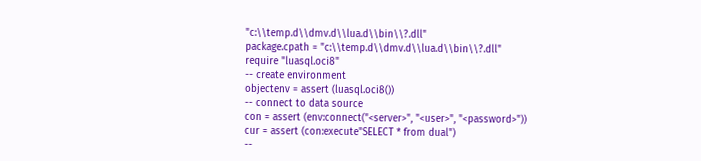"c:\\temp.d\\dmv.d\\lua.d\\bin\\?.dll"
package.cpath = "c:\\temp.d\\dmv.d\\lua.d\\bin\\?.dll"
require "luasql.oci8"
-- create environment
objectenv = assert (luasql.oci8())
-- connect to data source
con = assert (env:connect("<server>", "<user>", "<password>"))
cur = assert (con:execute"SELECT * from dual")
--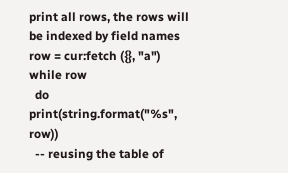print all rows, the rows will be indexed by field names
row = cur:fetch ({}, "a")
while row
  do  print(string.format("%s", row))
  -- reusing the table of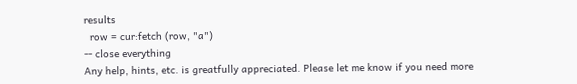results
  row = cur:fetch (row, "a")
-- close everything
Any help, hints, etc. is greatfully appreciated. Please let me know if you need more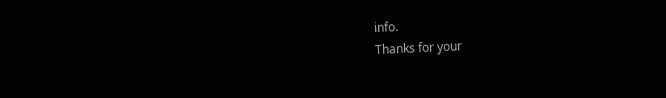info.
Thanks for your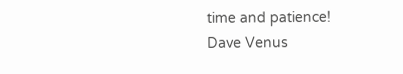time and patience!
Dave Venus